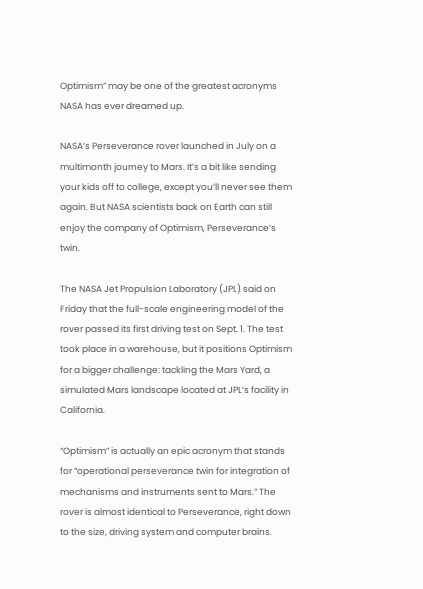Optimism” may be one of the greatest acronyms NASA has ever dreamed up.

NASA’s Perseverance rover launched in July on a multimonth journey to Mars. It’s a bit like sending your kids off to college, except you’ll never see them again. But NASA scientists back on Earth can still enjoy the company of Optimism, Perseverance’s twin.

The NASA Jet Propulsion Laboratory (JPL) said on Friday that the full-scale engineering model of the rover passed its first driving test on Sept. 1. The test took place in a warehouse, but it positions Optimism for a bigger challenge: tackling the Mars Yard, a simulated Mars landscape located at JPL’s facility in California.

“Optimism” is actually an epic acronym that stands for “operational perseverance twin for integration of mechanisms and instruments sent to Mars.” The rover is almost identical to Perseverance, right down to the size, driving system and computer brains.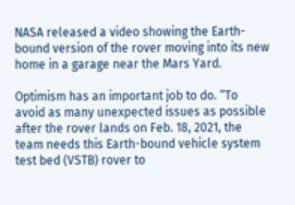NASA released a video showing the Earth-bound version of the rover moving into its new home in a garage near the Mars Yard.

Optimism has an important job to do. “To avoid as many unexpected issues as possible after the rover lands on Feb. 18, 2021, the team needs this Earth-bound vehicle system test bed (VSTB) rover to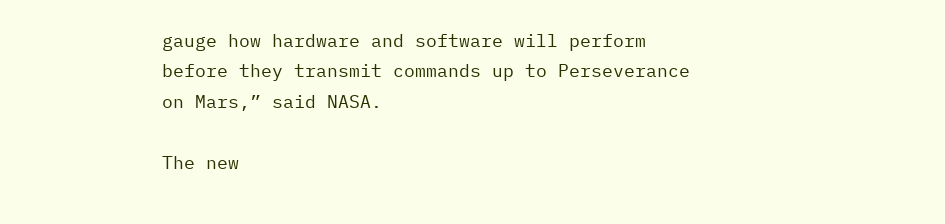gauge how hardware and software will perform before they transmit commands up to Perseverance on Mars,” said NASA.

The new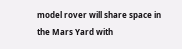model rover will share space in the Mars Yard with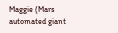Maggie (Mars automated giant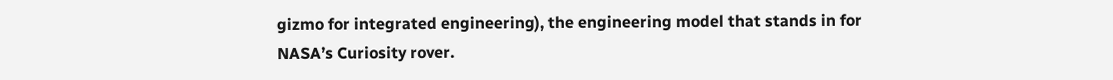gizmo for integrated engineering), the engineering model that stands in for NASA’s Curiosity rover.